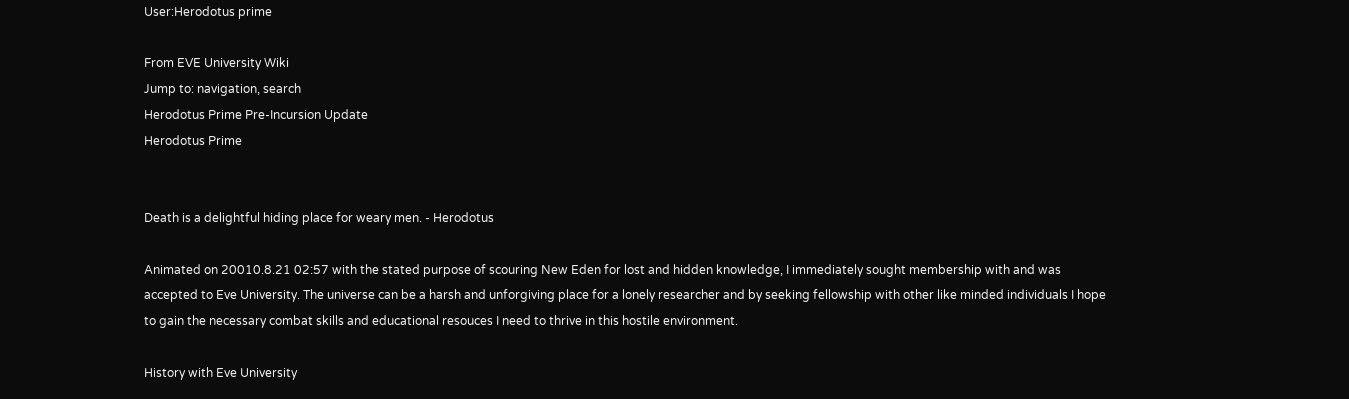User:Herodotus prime

From EVE University Wiki
Jump to: navigation, search
Herodotus Prime Pre-Incursion Update
Herodotus Prime


Death is a delightful hiding place for weary men. - Herodotus

Animated on 20010.8.21 02:57 with the stated purpose of scouring New Eden for lost and hidden knowledge, I immediately sought membership with and was accepted to Eve University. The universe can be a harsh and unforgiving place for a lonely researcher and by seeking fellowship with other like minded individuals I hope to gain the necessary combat skills and educational resouces I need to thrive in this hostile environment.

History with Eve University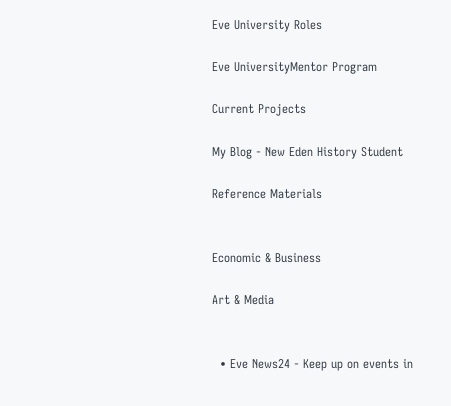Eve University Roles

Eve UniversityMentor Program

Current Projects

My Blog - New Eden History Student

Reference Materials


Economic & Business

Art & Media


  • Eve News24 - Keep up on events in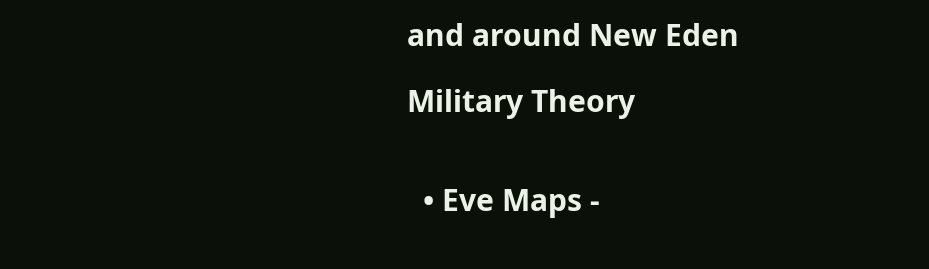and around New Eden

Military Theory


  • Eve Maps -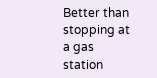Better than stopping at a gas station